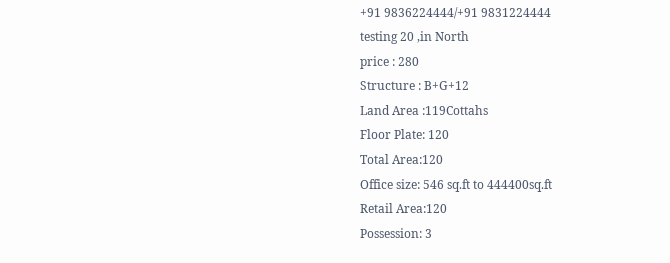+91 9836224444/+91 9831224444
testing 20 ,in North
price : 280
Structure : B+G+12
Land Area :119Cottahs
Floor Plate: 120
Total Area:120
Office size: 546 sq.ft to 444400sq.ft
Retail Area:120
Possession: 3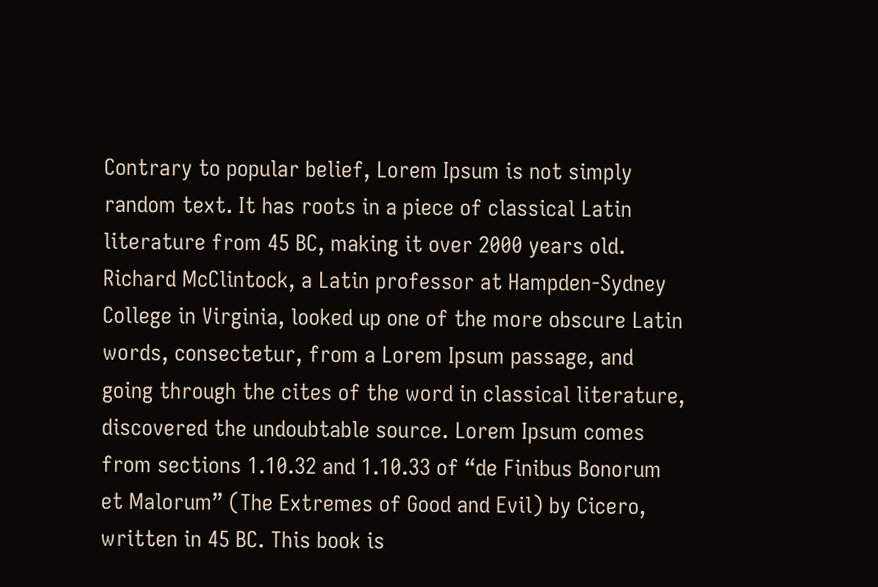Contrary to popular belief, Lorem Ipsum is not simply random text. It has roots in a piece of classical Latin literature from 45 BC, making it over 2000 years old. Richard McClintock, a Latin professor at Hampden-Sydney College in Virginia, looked up one of the more obscure Latin words, consectetur, from a Lorem Ipsum passage, and going through the cites of the word in classical literature, discovered the undoubtable source. Lorem Ipsum comes from sections 1.10.32 and 1.10.33 of “de Finibus Bonorum et Malorum” (The Extremes of Good and Evil) by Cicero, written in 45 BC. This book is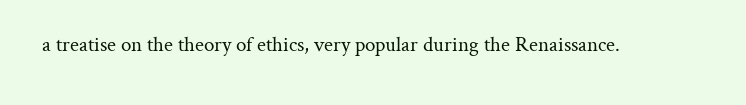a treatise on the theory of ethics, very popular during the Renaissance.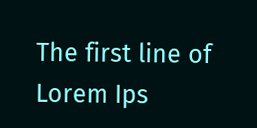The first line of Lorem Ips